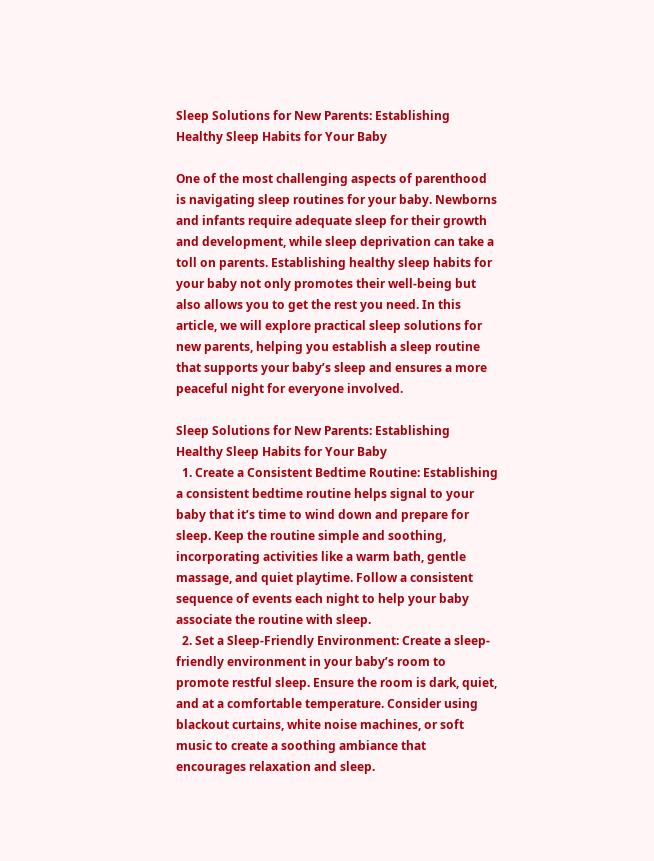Sleep Solutions for New Parents: Establishing Healthy Sleep Habits for Your Baby

One of the most challenging aspects of parenthood is navigating sleep routines for your baby. Newborns and infants require adequate sleep for their growth and development, while sleep deprivation can take a toll on parents. Establishing healthy sleep habits for your baby not only promotes their well-being but also allows you to get the rest you need. In this article, we will explore practical sleep solutions for new parents, helping you establish a sleep routine that supports your baby’s sleep and ensures a more peaceful night for everyone involved.

Sleep Solutions for New Parents: Establishing Healthy Sleep Habits for Your Baby
  1. Create a Consistent Bedtime Routine: Establishing a consistent bedtime routine helps signal to your baby that it’s time to wind down and prepare for sleep. Keep the routine simple and soothing, incorporating activities like a warm bath, gentle massage, and quiet playtime. Follow a consistent sequence of events each night to help your baby associate the routine with sleep.
  2. Set a Sleep-Friendly Environment: Create a sleep-friendly environment in your baby’s room to promote restful sleep. Ensure the room is dark, quiet, and at a comfortable temperature. Consider using blackout curtains, white noise machines, or soft music to create a soothing ambiance that encourages relaxation and sleep.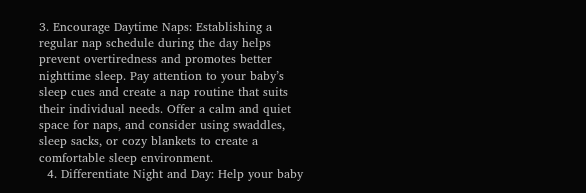3. Encourage Daytime Naps: Establishing a regular nap schedule during the day helps prevent overtiredness and promotes better nighttime sleep. Pay attention to your baby’s sleep cues and create a nap routine that suits their individual needs. Offer a calm and quiet space for naps, and consider using swaddles, sleep sacks, or cozy blankets to create a comfortable sleep environment.
  4. Differentiate Night and Day: Help your baby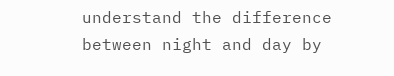understand the difference between night and day by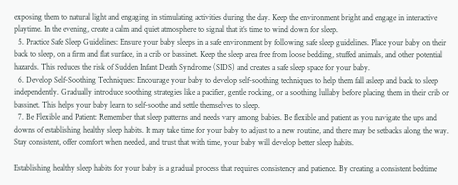exposing them to natural light and engaging in stimulating activities during the day. Keep the environment bright and engage in interactive playtime. In the evening, create a calm and quiet atmosphere to signal that it’s time to wind down for sleep.
  5. Practice Safe Sleep Guidelines: Ensure your baby sleeps in a safe environment by following safe sleep guidelines. Place your baby on their back to sleep, on a firm and flat surface, in a crib or bassinet. Keep the sleep area free from loose bedding, stuffed animals, and other potential hazards. This reduces the risk of Sudden Infant Death Syndrome (SIDS) and creates a safe sleep space for your baby.
  6. Develop Self-Soothing Techniques: Encourage your baby to develop self-soothing techniques to help them fall asleep and back to sleep independently. Gradually introduce soothing strategies like a pacifier, gentle rocking, or a soothing lullaby before placing them in their crib or bassinet. This helps your baby learn to self-soothe and settle themselves to sleep.
  7. Be Flexible and Patient: Remember that sleep patterns and needs vary among babies. Be flexible and patient as you navigate the ups and downs of establishing healthy sleep habits. It may take time for your baby to adjust to a new routine, and there may be setbacks along the way. Stay consistent, offer comfort when needed, and trust that with time, your baby will develop better sleep habits.

Establishing healthy sleep habits for your baby is a gradual process that requires consistency and patience. By creating a consistent bedtime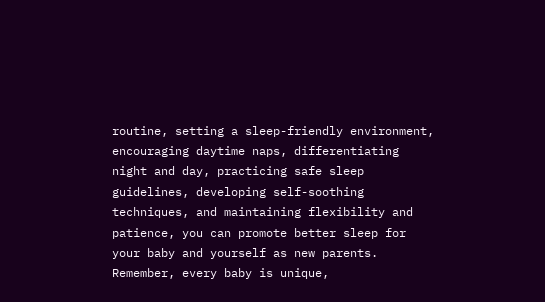routine, setting a sleep-friendly environment, encouraging daytime naps, differentiating night and day, practicing safe sleep guidelines, developing self-soothing techniques, and maintaining flexibility and patience, you can promote better sleep for your baby and yourself as new parents. Remember, every baby is unique,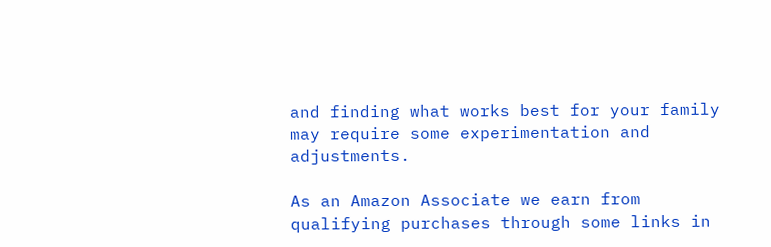and finding what works best for your family may require some experimentation and adjustments.

As an Amazon Associate we earn from qualifying purchases through some links in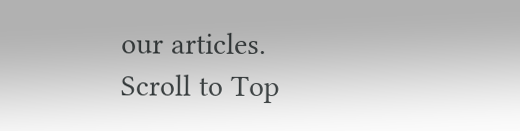our articles.
Scroll to Top